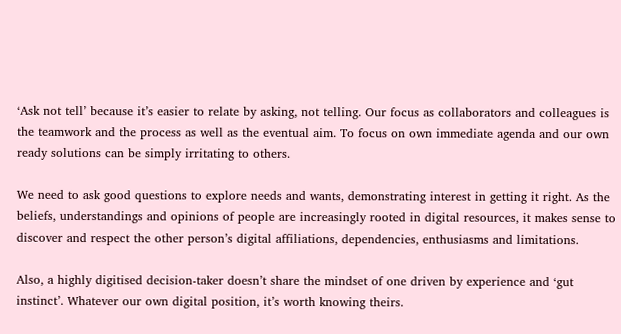‘Ask not tell’ because it’s easier to relate by asking, not telling. Our focus as collaborators and colleagues is the teamwork and the process as well as the eventual aim. To focus on own immediate agenda and our own ready solutions can be simply irritating to others.

We need to ask good questions to explore needs and wants, demonstrating interest in getting it right. As the beliefs, understandings and opinions of people are increasingly rooted in digital resources, it makes sense to discover and respect the other person’s digital affiliations, dependencies, enthusiasms and limitations.

Also, a highly digitised decision-taker doesn’t share the mindset of one driven by experience and ‘gut instinct’. Whatever our own digital position, it’s worth knowing theirs.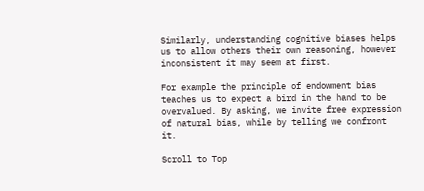Similarly, understanding cognitive biases helps us to allow others their own reasoning, however inconsistent it may seem at first.

For example the principle of endowment bias teaches us to expect a bird in the hand to be overvalued. By asking, we invite free expression of natural bias, while by telling we confront it.

Scroll to Top